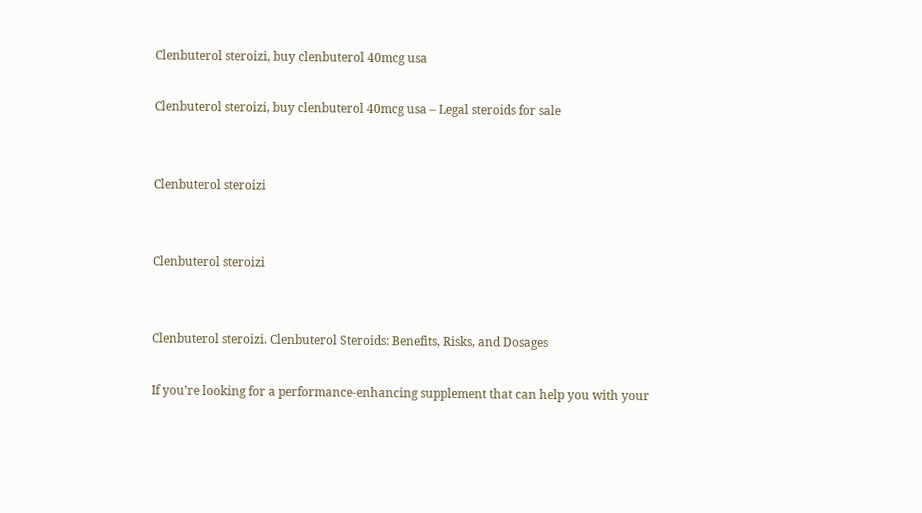Clenbuterol steroizi, buy clenbuterol 40mcg usa

Clenbuterol steroizi, buy clenbuterol 40mcg usa – Legal steroids for sale


Clenbuterol steroizi


Clenbuterol steroizi


Clenbuterol steroizi. Clenbuterol Steroids: Benefits, Risks, and Dosages

If you’re looking for a performance-enhancing supplement that can help you with your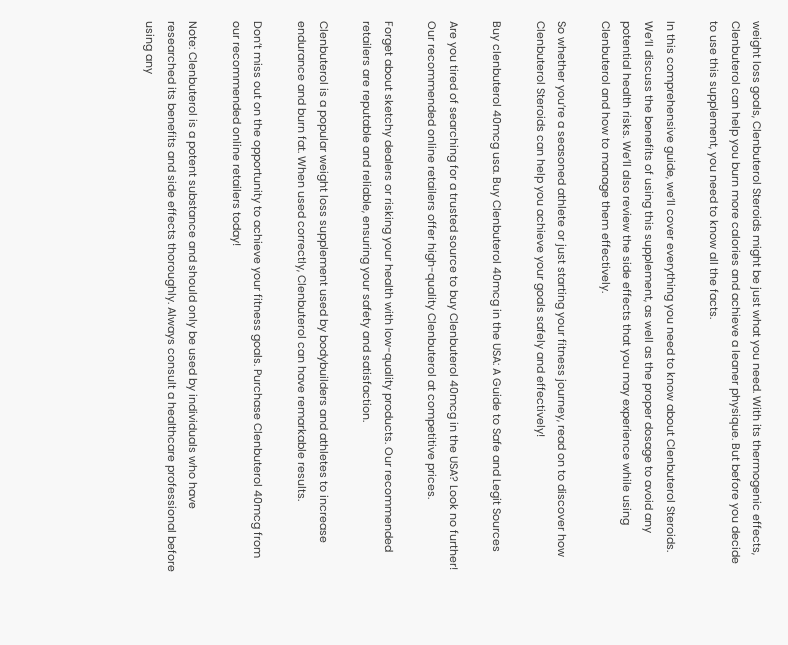weight loss goals, Clenbuterol Steroids might be just what you need. With its thermogenic effects, Clenbuterol can help you burn more calories and achieve a leaner physique. But before you decide to use this supplement, you need to know all the facts.

In this comprehensive guide, we’ll cover everything you need to know about Clenbuterol Steroids. We’ll discuss the benefits of using this supplement, as well as the proper dosage to avoid any potential health risks. We’ll also review the side effects that you may experience while using Clenbuterol and how to manage them effectively.

So whether you’re a seasoned athlete or just starting your fitness journey, read on to discover how Clenbuterol Steroids can help you achieve your goals safely and effectively!

Buy clenbuterol 40mcg usa. Buy Clenbuterol 40mcg in the USA: A Guide to Safe and Legit Sources

Are you tired of searching for a trusted source to buy Clenbuterol 40mcg in the USA? Look no further! Our recommended online retailers offer high-quality Clenbuterol at competitive prices.

Forget about sketchy dealers or risking your health with low-quality products. Our recommended retailers are reputable and reliable, ensuring your safety and satisfaction.

Clenbuterol is a popular weight loss supplement used by bodybuilders and athletes to increase endurance and burn fat. When used correctly, Clenbuterol can have remarkable results.

Don’t miss out on the opportunity to achieve your fitness goals. Purchase Clenbuterol 40mcg from our recommended online retailers today!

Note: Clenbuterol is a potent substance and should only be used by individuals who have researched its benefits and side effects thoroughly. Always consult a healthcare professional before using any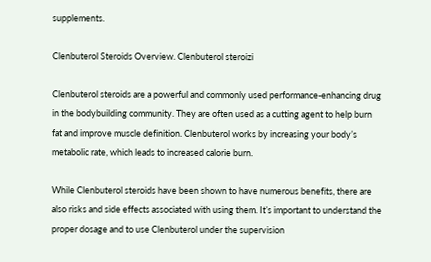supplements.

Clenbuterol Steroids Overview. Clenbuterol steroizi

Clenbuterol steroids are a powerful and commonly used performance-enhancing drug in the bodybuilding community. They are often used as a cutting agent to help burn fat and improve muscle definition. Clenbuterol works by increasing your body’s metabolic rate, which leads to increased calorie burn.

While Clenbuterol steroids have been shown to have numerous benefits, there are also risks and side effects associated with using them. It’s important to understand the proper dosage and to use Clenbuterol under the supervision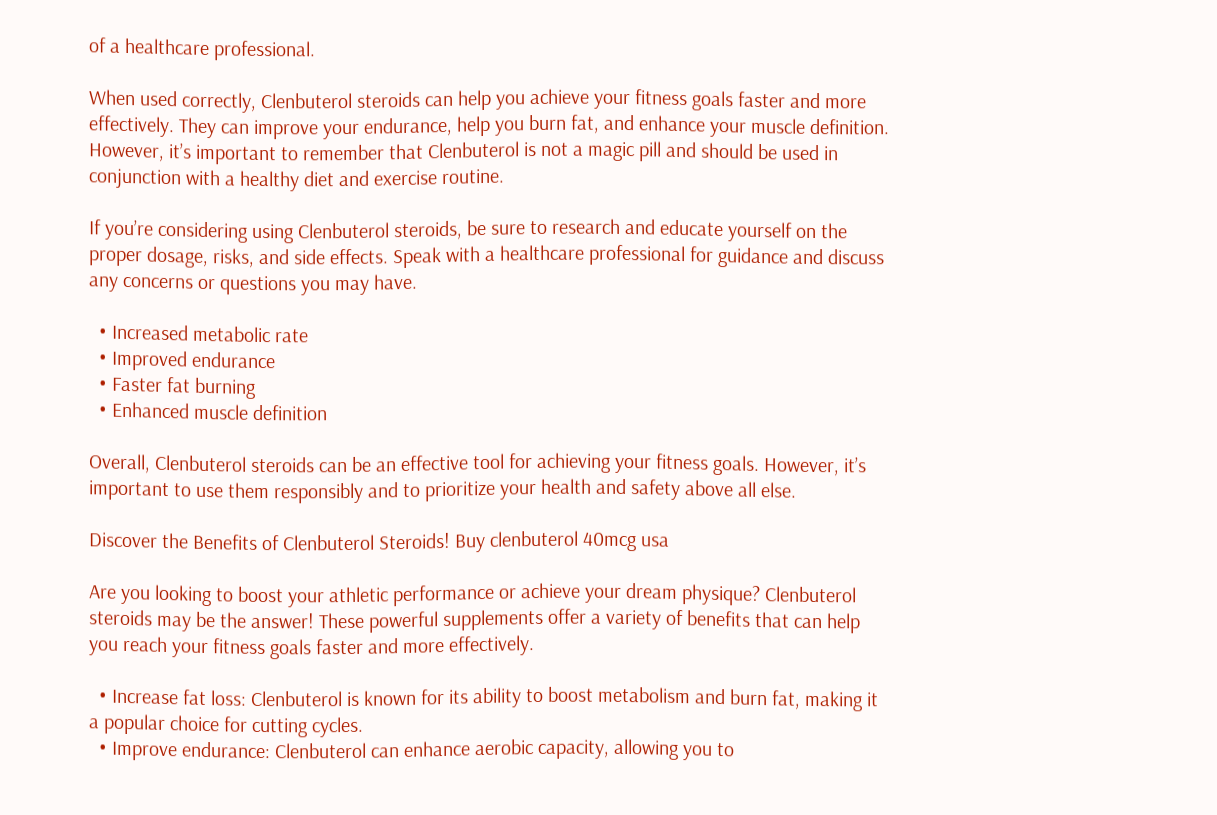of a healthcare professional.

When used correctly, Clenbuterol steroids can help you achieve your fitness goals faster and more effectively. They can improve your endurance, help you burn fat, and enhance your muscle definition. However, it’s important to remember that Clenbuterol is not a magic pill and should be used in conjunction with a healthy diet and exercise routine.

If you’re considering using Clenbuterol steroids, be sure to research and educate yourself on the proper dosage, risks, and side effects. Speak with a healthcare professional for guidance and discuss any concerns or questions you may have.

  • Increased metabolic rate
  • Improved endurance
  • Faster fat burning
  • Enhanced muscle definition

Overall, Clenbuterol steroids can be an effective tool for achieving your fitness goals. However, it’s important to use them responsibly and to prioritize your health and safety above all else.

Discover the Benefits of Clenbuterol Steroids! Buy clenbuterol 40mcg usa

Are you looking to boost your athletic performance or achieve your dream physique? Clenbuterol steroids may be the answer! These powerful supplements offer a variety of benefits that can help you reach your fitness goals faster and more effectively.

  • Increase fat loss: Clenbuterol is known for its ability to boost metabolism and burn fat, making it a popular choice for cutting cycles.
  • Improve endurance: Clenbuterol can enhance aerobic capacity, allowing you to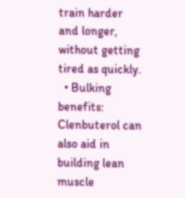train harder and longer, without getting tired as quickly.
  • Bulking benefits: Clenbuterol can also aid in building lean muscle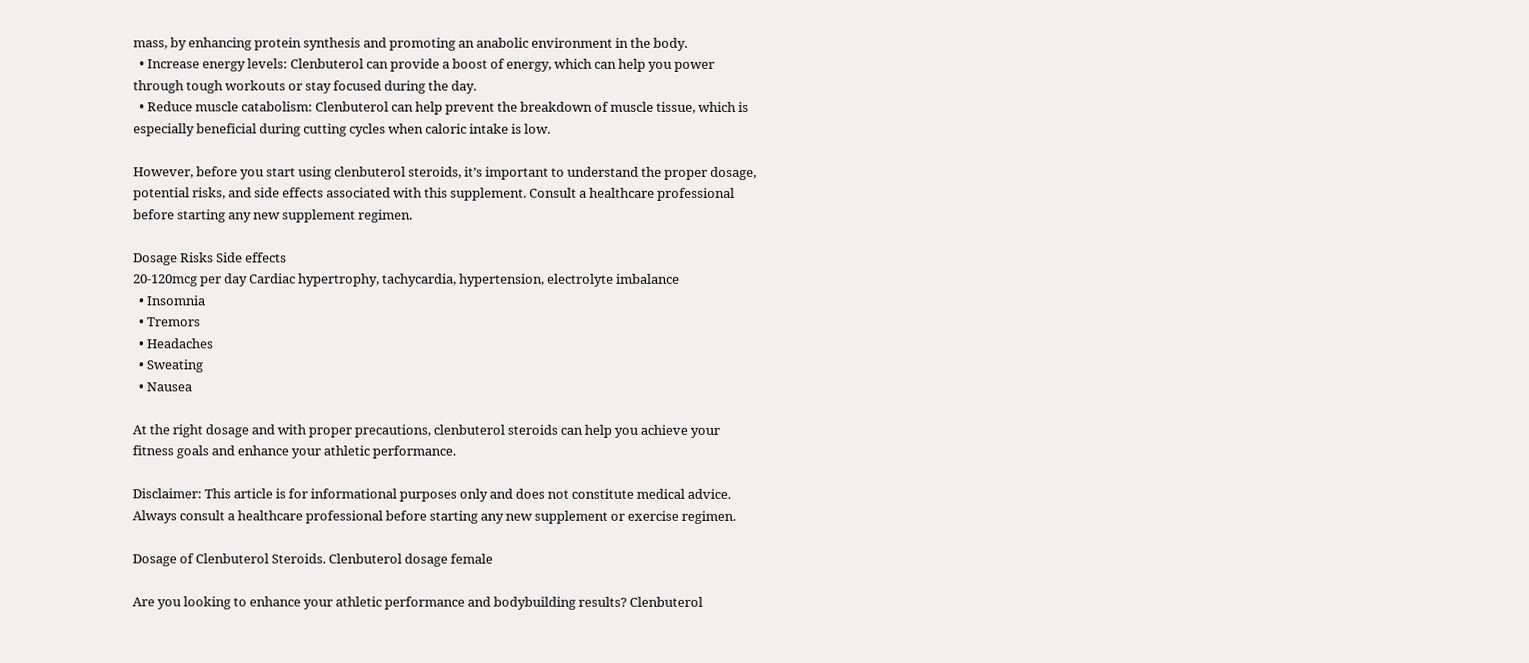mass, by enhancing protein synthesis and promoting an anabolic environment in the body.
  • Increase energy levels: Clenbuterol can provide a boost of energy, which can help you power through tough workouts or stay focused during the day.
  • Reduce muscle catabolism: Clenbuterol can help prevent the breakdown of muscle tissue, which is especially beneficial during cutting cycles when caloric intake is low.

However, before you start using clenbuterol steroids, it’s important to understand the proper dosage, potential risks, and side effects associated with this supplement. Consult a healthcare professional before starting any new supplement regimen.

Dosage Risks Side effects
20-120mcg per day Cardiac hypertrophy, tachycardia, hypertension, electrolyte imbalance
  • Insomnia
  • Tremors
  • Headaches
  • Sweating
  • Nausea

At the right dosage and with proper precautions, clenbuterol steroids can help you achieve your fitness goals and enhance your athletic performance.

Disclaimer: This article is for informational purposes only and does not constitute medical advice. Always consult a healthcare professional before starting any new supplement or exercise regimen.

Dosage of Clenbuterol Steroids. Clenbuterol dosage female

Are you looking to enhance your athletic performance and bodybuilding results? Clenbuterol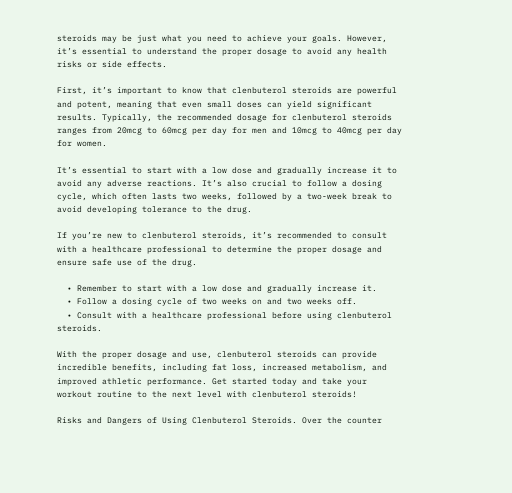steroids may be just what you need to achieve your goals. However, it’s essential to understand the proper dosage to avoid any health risks or side effects.

First, it’s important to know that clenbuterol steroids are powerful and potent, meaning that even small doses can yield significant results. Typically, the recommended dosage for clenbuterol steroids ranges from 20mcg to 60mcg per day for men and 10mcg to 40mcg per day for women.

It’s essential to start with a low dose and gradually increase it to avoid any adverse reactions. It’s also crucial to follow a dosing cycle, which often lasts two weeks, followed by a two-week break to avoid developing tolerance to the drug.

If you’re new to clenbuterol steroids, it’s recommended to consult with a healthcare professional to determine the proper dosage and ensure safe use of the drug.

  • Remember to start with a low dose and gradually increase it.
  • Follow a dosing cycle of two weeks on and two weeks off.
  • Consult with a healthcare professional before using clenbuterol steroids.

With the proper dosage and use, clenbuterol steroids can provide incredible benefits, including fat loss, increased metabolism, and improved athletic performance. Get started today and take your workout routine to the next level with clenbuterol steroids!

Risks and Dangers of Using Clenbuterol Steroids. Over the counter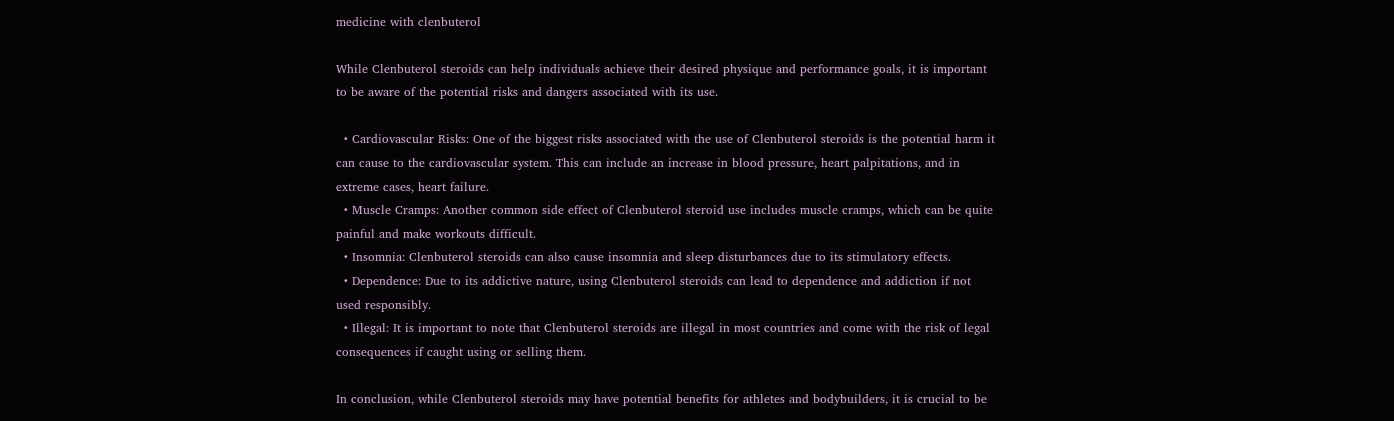medicine with clenbuterol

While Clenbuterol steroids can help individuals achieve their desired physique and performance goals, it is important to be aware of the potential risks and dangers associated with its use.

  • Cardiovascular Risks: One of the biggest risks associated with the use of Clenbuterol steroids is the potential harm it can cause to the cardiovascular system. This can include an increase in blood pressure, heart palpitations, and in extreme cases, heart failure.
  • Muscle Cramps: Another common side effect of Clenbuterol steroid use includes muscle cramps, which can be quite painful and make workouts difficult.
  • Insomnia: Clenbuterol steroids can also cause insomnia and sleep disturbances due to its stimulatory effects.
  • Dependence: Due to its addictive nature, using Clenbuterol steroids can lead to dependence and addiction if not used responsibly.
  • Illegal: It is important to note that Clenbuterol steroids are illegal in most countries and come with the risk of legal consequences if caught using or selling them.

In conclusion, while Clenbuterol steroids may have potential benefits for athletes and bodybuilders, it is crucial to be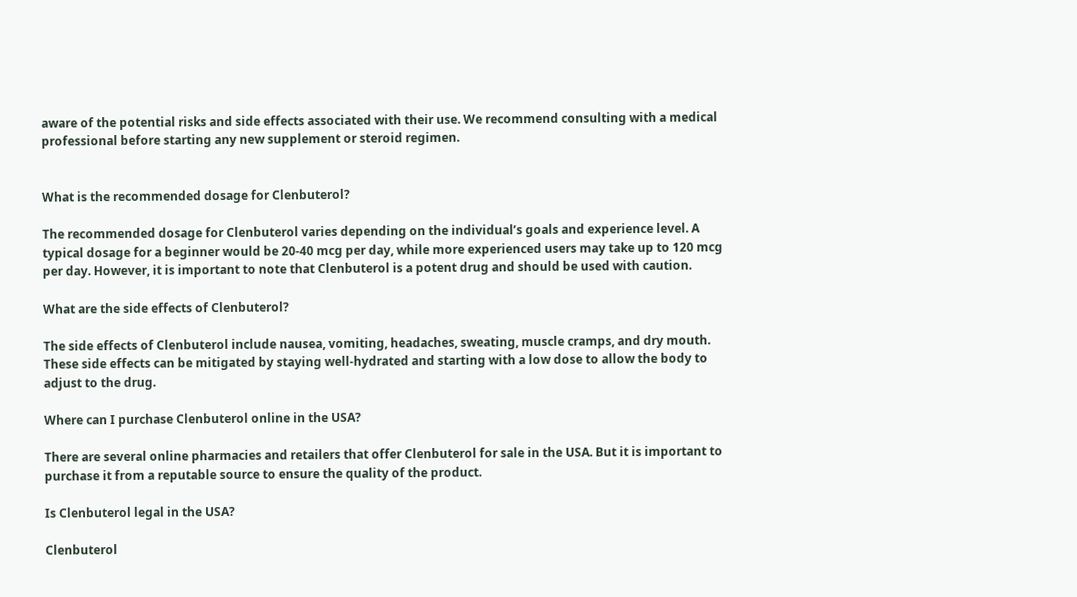aware of the potential risks and side effects associated with their use. We recommend consulting with a medical professional before starting any new supplement or steroid regimen.


What is the recommended dosage for Clenbuterol?

The recommended dosage for Clenbuterol varies depending on the individual’s goals and experience level. A typical dosage for a beginner would be 20-40 mcg per day, while more experienced users may take up to 120 mcg per day. However, it is important to note that Clenbuterol is a potent drug and should be used with caution.

What are the side effects of Clenbuterol?

The side effects of Clenbuterol include nausea, vomiting, headaches, sweating, muscle cramps, and dry mouth. These side effects can be mitigated by staying well-hydrated and starting with a low dose to allow the body to adjust to the drug.

Where can I purchase Clenbuterol online in the USA?

There are several online pharmacies and retailers that offer Clenbuterol for sale in the USA. But it is important to purchase it from a reputable source to ensure the quality of the product.

Is Clenbuterol legal in the USA?

Clenbuterol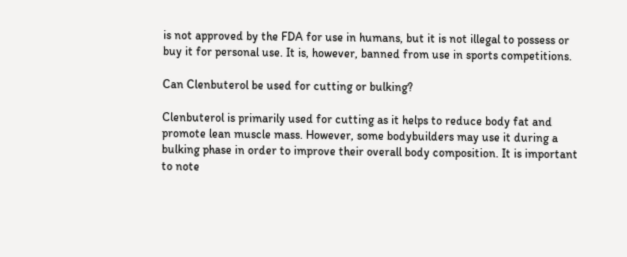is not approved by the FDA for use in humans, but it is not illegal to possess or buy it for personal use. It is, however, banned from use in sports competitions.

Can Clenbuterol be used for cutting or bulking?

Clenbuterol is primarily used for cutting as it helps to reduce body fat and promote lean muscle mass. However, some bodybuilders may use it during a bulking phase in order to improve their overall body composition. It is important to note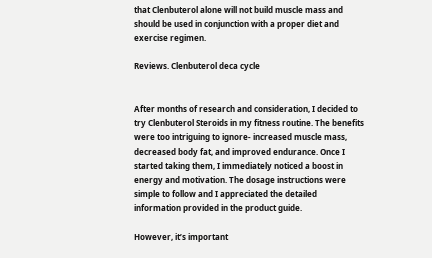that Clenbuterol alone will not build muscle mass and should be used in conjunction with a proper diet and exercise regimen.

Reviews. Clenbuterol deca cycle


After months of research and consideration, I decided to try Clenbuterol Steroids in my fitness routine. The benefits were too intriguing to ignore- increased muscle mass, decreased body fat, and improved endurance. Once I started taking them, I immediately noticed a boost in energy and motivation. The dosage instructions were simple to follow and I appreciated the detailed information provided in the product guide.

However, it’s important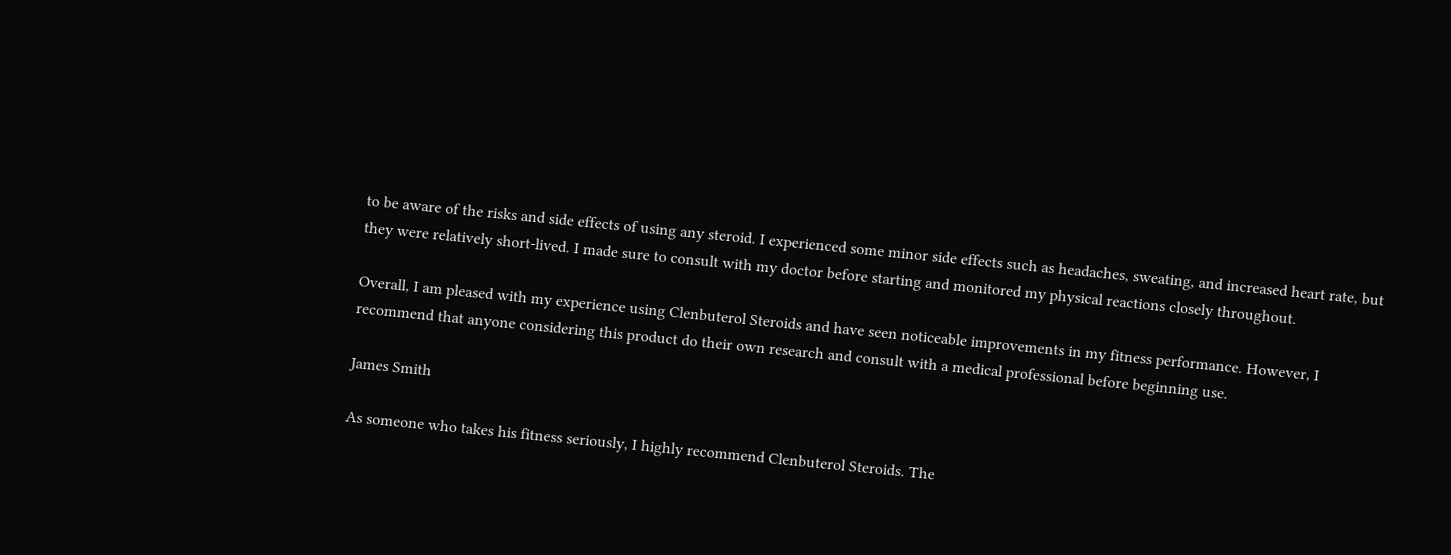to be aware of the risks and side effects of using any steroid. I experienced some minor side effects such as headaches, sweating, and increased heart rate, but they were relatively short-lived. I made sure to consult with my doctor before starting and monitored my physical reactions closely throughout.

Overall, I am pleased with my experience using Clenbuterol Steroids and have seen noticeable improvements in my fitness performance. However, I recommend that anyone considering this product do their own research and consult with a medical professional before beginning use.

James Smith

As someone who takes his fitness seriously, I highly recommend Clenbuterol Steroids. The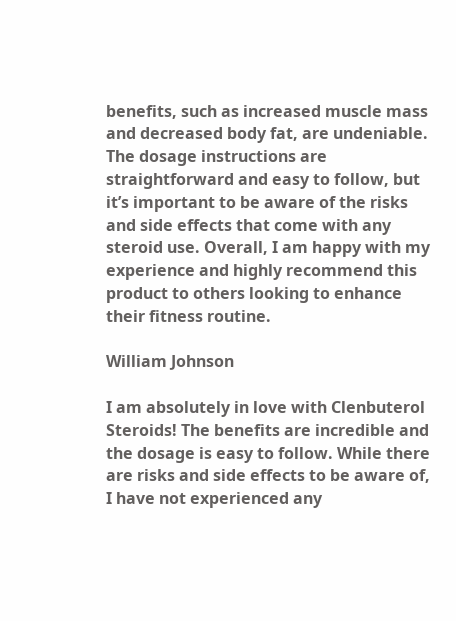benefits, such as increased muscle mass and decreased body fat, are undeniable. The dosage instructions are straightforward and easy to follow, but it’s important to be aware of the risks and side effects that come with any steroid use. Overall, I am happy with my experience and highly recommend this product to others looking to enhance their fitness routine.

William Johnson

I am absolutely in love with Clenbuterol Steroids! The benefits are incredible and the dosage is easy to follow. While there are risks and side effects to be aware of, I have not experienced any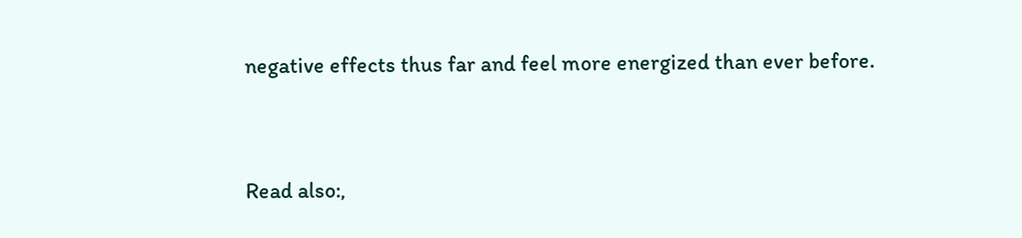negative effects thus far and feel more energized than ever before.


Read also:,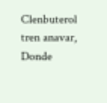Clenbuterol tren anavar, Donde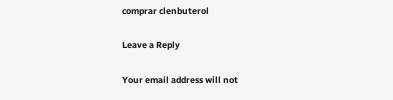comprar clenbuterol

Leave a Reply

Your email address will not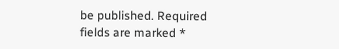be published. Required fields are marked *